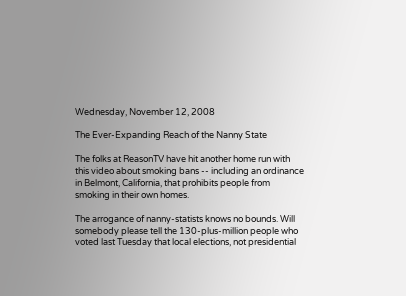Wednesday, November 12, 2008

The Ever-Expanding Reach of the Nanny State

The folks at ReasonTV have hit another home run with this video about smoking bans -- including an ordinance in Belmont, California, that prohibits people from smoking in their own homes.

The arrogance of nanny-statists knows no bounds. Will somebody please tell the 130-plus-million people who voted last Tuesday that local elections, not presidential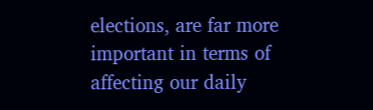elections, are far more important in terms of affecting our daily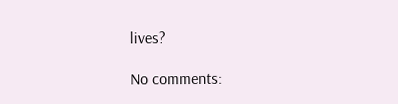lives?

No comments: